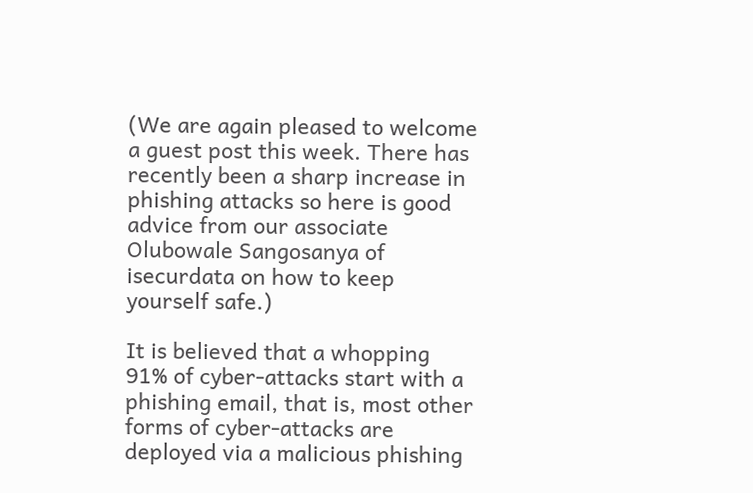(We are again pleased to welcome a guest post this week. There has recently been a sharp increase in phishing attacks so here is good advice from our associate Olubowale Sangosanya of isecurdata on how to keep yourself safe.)

It is believed that a whopping 91% of cyber-attacks start with a phishing email, that is, most other forms of cyber-attacks are deployed via a malicious phishing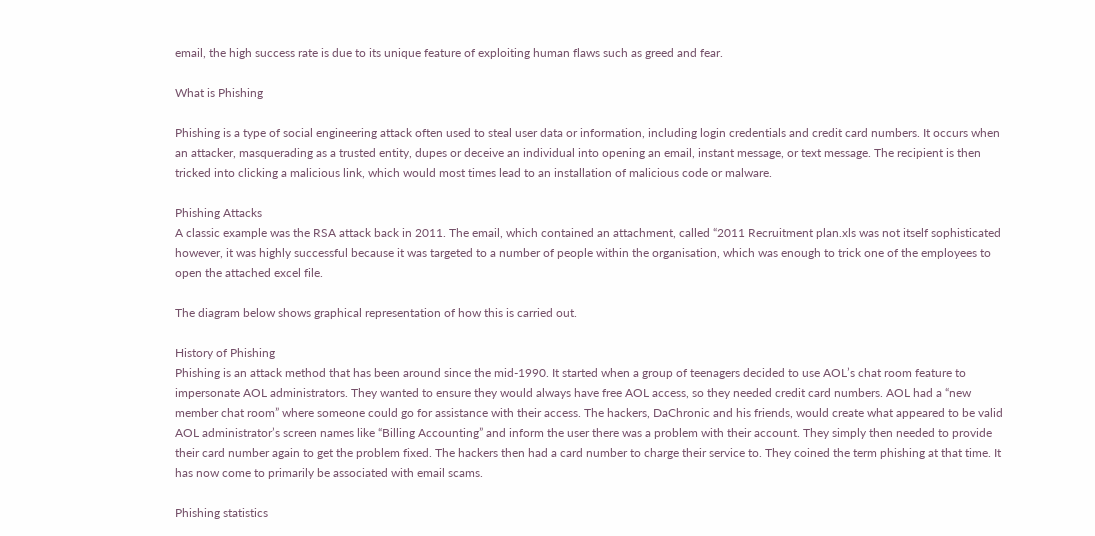email, the high success rate is due to its unique feature of exploiting human flaws such as greed and fear.

What is Phishing

Phishing is a type of social engineering attack often used to steal user data or information, including login credentials and credit card numbers. It occurs when an attacker, masquerading as a trusted entity, dupes or deceive an individual into opening an email, instant message, or text message. The recipient is then tricked into clicking a malicious link, which would most times lead to an installation of malicious code or malware.

Phishing Attacks
A classic example was the RSA attack back in 2011. The email, which contained an attachment, called “2011 Recruitment plan.xls was not itself sophisticated however, it was highly successful because it was targeted to a number of people within the organisation, which was enough to trick one of the employees to open the attached excel file.

The diagram below shows graphical representation of how this is carried out.

History of Phishing
Phishing is an attack method that has been around since the mid-1990. It started when a group of teenagers decided to use AOL’s chat room feature to impersonate AOL administrators. They wanted to ensure they would always have free AOL access, so they needed credit card numbers. AOL had a “new member chat room” where someone could go for assistance with their access. The hackers, DaChronic and his friends, would create what appeared to be valid AOL administrator’s screen names like “Billing Accounting” and inform the user there was a problem with their account. They simply then needed to provide their card number again to get the problem fixed. The hackers then had a card number to charge their service to. They coined the term phishing at that time. It has now come to primarily be associated with email scams.

Phishing statistics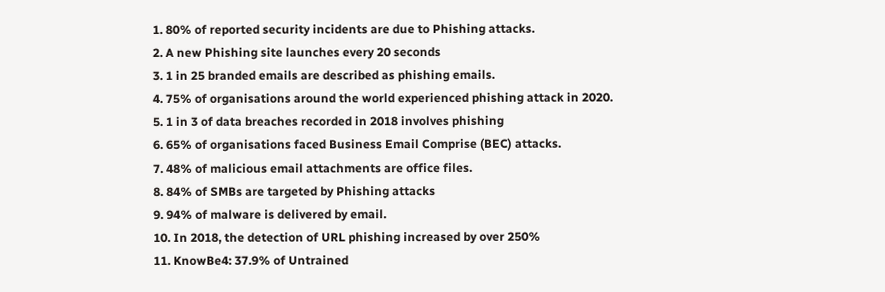1. 80% of reported security incidents are due to Phishing attacks.
2. A new Phishing site launches every 20 seconds
3. 1 in 25 branded emails are described as phishing emails.
4. 75% of organisations around the world experienced phishing attack in 2020.
5. 1 in 3 of data breaches recorded in 2018 involves phishing
6. 65% of organisations faced Business Email Comprise (BEC) attacks.
7. 48% of malicious email attachments are office files.
8. 84% of SMBs are targeted by Phishing attacks
9. 94% of malware is delivered by email.
10. In 2018, the detection of URL phishing increased by over 250%
11. KnowBe4: 37.9% of Untrained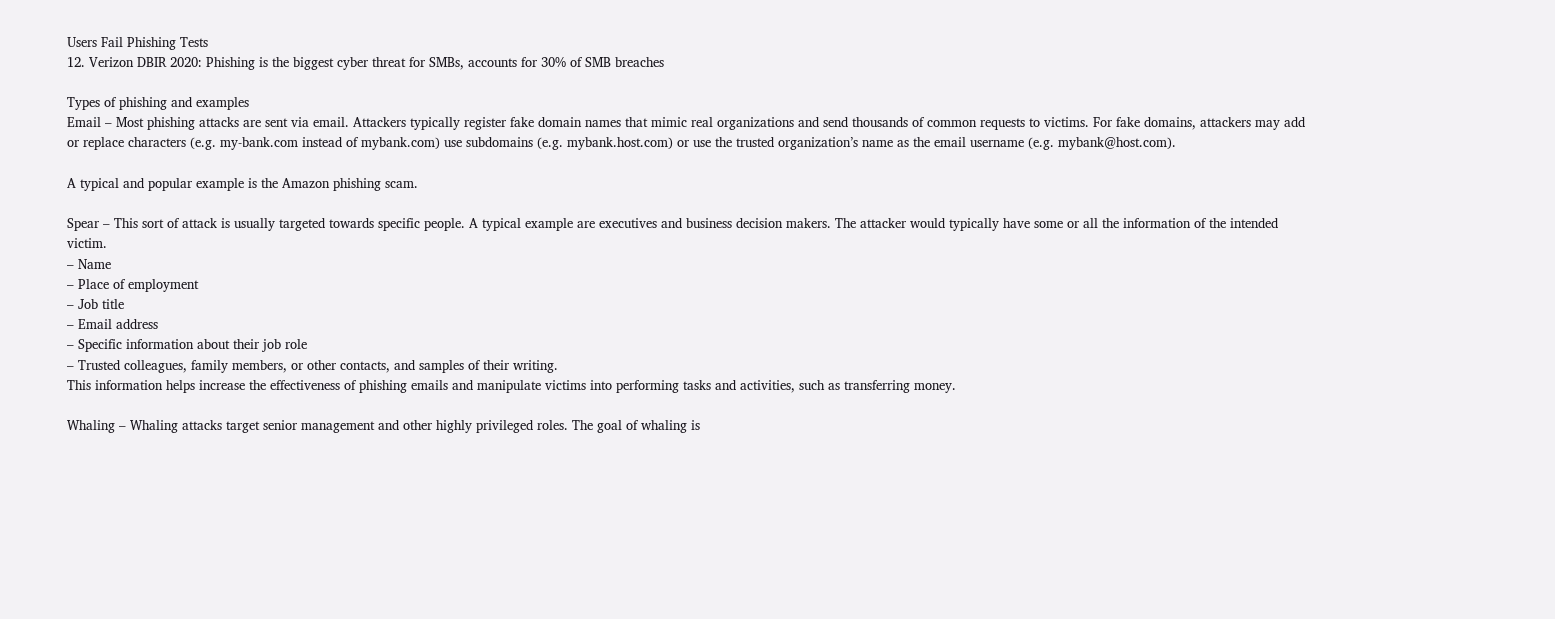Users Fail Phishing Tests
12. Verizon DBIR 2020: Phishing is the biggest cyber threat for SMBs, accounts for 30% of SMB breaches

Types of phishing and examples
Email – Most phishing attacks are sent via email. Attackers typically register fake domain names that mimic real organizations and send thousands of common requests to victims. For fake domains, attackers may add or replace characters (e.g. my-bank.com instead of mybank.com) use subdomains (e.g. mybank.host.com) or use the trusted organization’s name as the email username (e.g. mybank@host.com).

A typical and popular example is the Amazon phishing scam.

Spear – This sort of attack is usually targeted towards specific people. A typical example are executives and business decision makers. The attacker would typically have some or all the information of the intended victim.
– Name
– Place of employment
– Job title
– Email address
– Specific information about their job role
– Trusted colleagues, family members, or other contacts, and samples of their writing.
This information helps increase the effectiveness of phishing emails and manipulate victims into performing tasks and activities, such as transferring money.

Whaling – Whaling attacks target senior management and other highly privileged roles. The goal of whaling is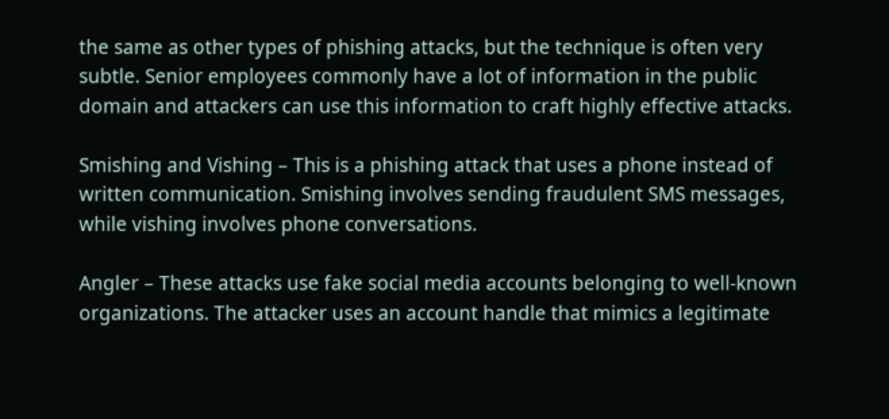the same as other types of phishing attacks, but the technique is often very subtle. Senior employees commonly have a lot of information in the public domain and attackers can use this information to craft highly effective attacks.

Smishing and Vishing – This is a phishing attack that uses a phone instead of written communication. Smishing involves sending fraudulent SMS messages, while vishing involves phone conversations.

Angler – These attacks use fake social media accounts belonging to well-known organizations. The attacker uses an account handle that mimics a legitimate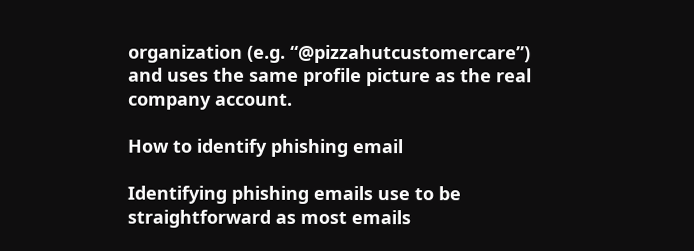organization (e.g. “@pizzahutcustomercare”) and uses the same profile picture as the real company account.

How to identify phishing email

Identifying phishing emails use to be straightforward as most emails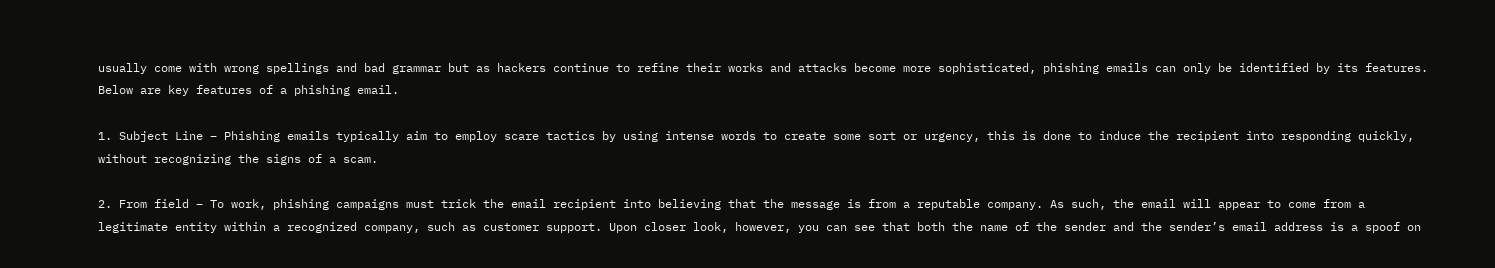usually come with wrong spellings and bad grammar but as hackers continue to refine their works and attacks become more sophisticated, phishing emails can only be identified by its features.
Below are key features of a phishing email.

1. Subject Line – Phishing emails typically aim to employ scare tactics by using intense words to create some sort or urgency, this is done to induce the recipient into responding quickly, without recognizing the signs of a scam.

2. From field – To work, phishing campaigns must trick the email recipient into believing that the message is from a reputable company. As such, the email will appear to come from a legitimate entity within a recognized company, such as customer support. Upon closer look, however, you can see that both the name of the sender and the sender’s email address is a spoof on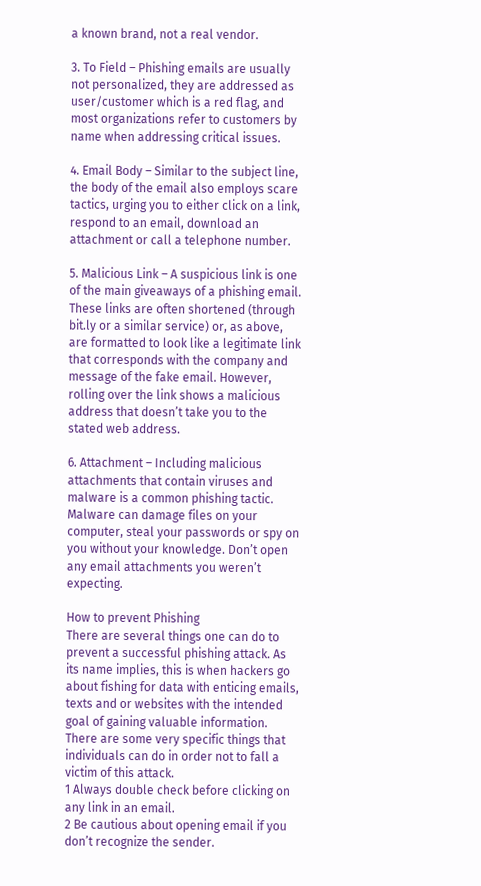a known brand, not a real vendor.

3. To Field – Phishing emails are usually not personalized, they are addressed as user/customer which is a red flag, and most organizations refer to customers by name when addressing critical issues.

4. Email Body – Similar to the subject line, the body of the email also employs scare tactics, urging you to either click on a link, respond to an email, download an attachment or call a telephone number.

5. Malicious Link – A suspicious link is one of the main giveaways of a phishing email. These links are often shortened (through bit.ly or a similar service) or, as above, are formatted to look like a legitimate link that corresponds with the company and message of the fake email. However, rolling over the link shows a malicious address that doesn’t take you to the stated web address.

6. Attachment – Including malicious attachments that contain viruses and malware is a common phishing tactic. Malware can damage files on your computer, steal your passwords or spy on you without your knowledge. Don’t open any email attachments you weren’t expecting.

How to prevent Phishing
There are several things one can do to prevent a successful phishing attack. As its name implies, this is when hackers go about fishing for data with enticing emails, texts and or websites with the intended goal of gaining valuable information.
There are some very specific things that individuals can do in order not to fall a victim of this attack.
1 Always double check before clicking on any link in an email.
2 Be cautious about opening email if you don’t recognize the sender.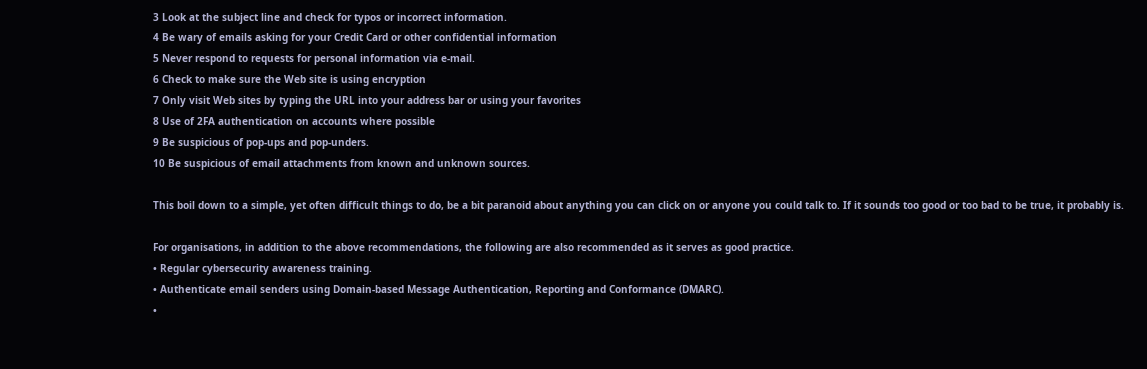3 Look at the subject line and check for typos or incorrect information.
4 Be wary of emails asking for your Credit Card or other confidential information
5 Never respond to requests for personal information via e-mail.
6 Check to make sure the Web site is using encryption
7 Only visit Web sites by typing the URL into your address bar or using your favorites
8 Use of 2FA authentication on accounts where possible
9 Be suspicious of pop-ups and pop-unders.
10 Be suspicious of email attachments from known and unknown sources.

This boil down to a simple, yet often difficult things to do, be a bit paranoid about anything you can click on or anyone you could talk to. If it sounds too good or too bad to be true, it probably is.

For organisations, in addition to the above recommendations, the following are also recommended as it serves as good practice.
• Regular cybersecurity awareness training.
• Authenticate email senders using Domain-based Message Authentication, Reporting and Conformance (DMARC).
•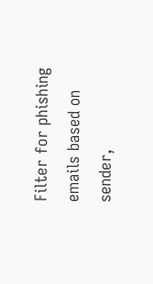Filter for phishing emails based on sender,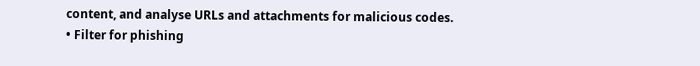content, and analyse URLs and attachments for malicious codes.
• Filter for phishing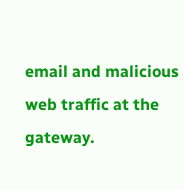email and malicious web traffic at the gateway.